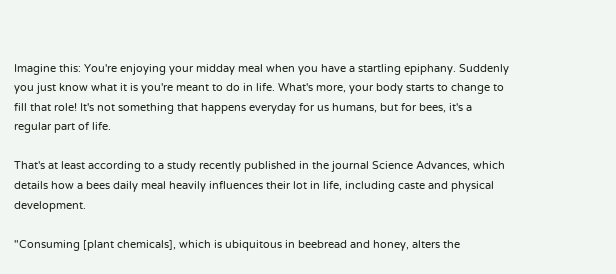Imagine this: You're enjoying your midday meal when you have a startling epiphany. Suddenly you just know what it is you're meant to do in life. What's more, your body starts to change to fill that role! It's not something that happens everyday for us humans, but for bees, it's a regular part of life.

That's at least according to a study recently published in the journal Science Advances, which details how a bees daily meal heavily influences their lot in life, including caste and physical development.

"Consuming [plant chemicals], which is ubiquitous in beebread and honey, alters the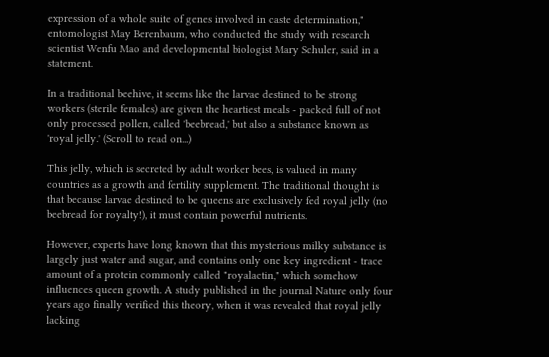expression of a whole suite of genes involved in caste determination," entomologist May Berenbaum, who conducted the study with research scientist Wenfu Mao and developmental biologist Mary Schuler, said in a statement.

In a traditional beehive, it seems like the larvae destined to be strong workers (sterile females) are given the heartiest meals - packed full of not only processed pollen, called 'beebread,' but also a substance known as 'royal jelly.' (Scroll to read on...)

This jelly, which is secreted by adult worker bees, is valued in many countries as a growth and fertility supplement. The traditional thought is that because larvae destined to be queens are exclusively fed royal jelly (no beebread for royalty!), it must contain powerful nutrients.

However, experts have long known that this mysterious milky substance is largely just water and sugar, and contains only one key ingredient - trace amount of a protein commonly called "royalactin," which somehow influences queen growth. A study published in the journal Nature only four years ago finally verified this theory, when it was revealed that royal jelly lacking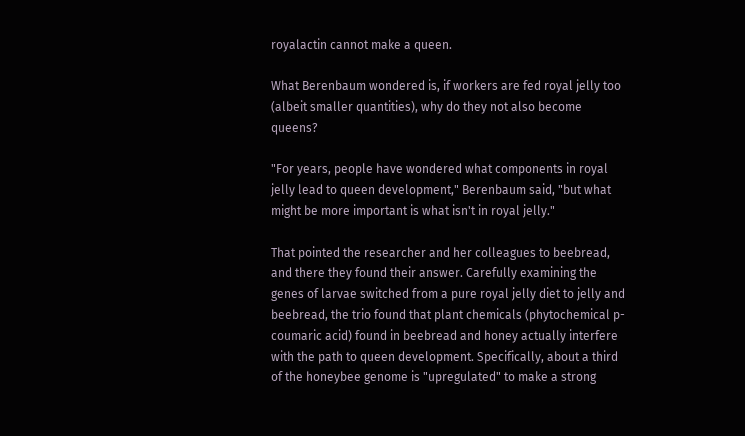royalactin cannot make a queen.

What Berenbaum wondered is, if workers are fed royal jelly too (albeit smaller quantities), why do they not also become queens?

"For years, people have wondered what components in royal jelly lead to queen development," Berenbaum said, "but what might be more important is what isn't in royal jelly."

That pointed the researcher and her colleagues to beebread, and there they found their answer. Carefully examining the genes of larvae switched from a pure royal jelly diet to jelly and beebread, the trio found that plant chemicals (phytochemical p-coumaric acid) found in beebread and honey actually interfere with the path to queen development. Specifically, about a third of the honeybee genome is "upregulated" to make a strong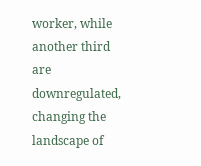worker, while another third are downregulated, changing the landscape of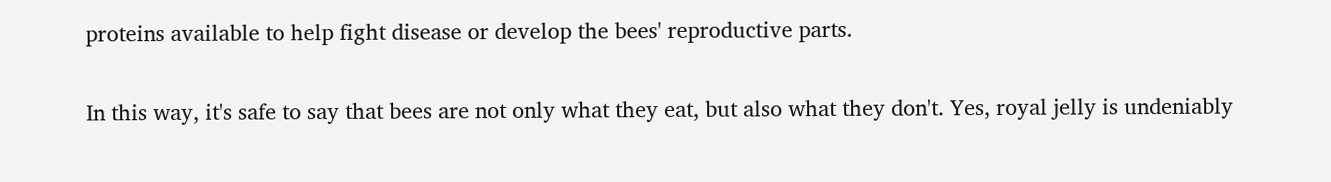proteins available to help fight disease or develop the bees' reproductive parts.

In this way, it's safe to say that bees are not only what they eat, but also what they don't. Yes, royal jelly is undeniably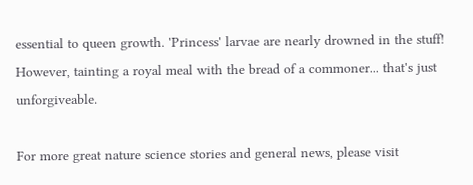essential to queen growth. 'Princess' larvae are nearly drowned in the stuff! However, tainting a royal meal with the bread of a commoner... that's just unforgiveable.

For more great nature science stories and general news, please visit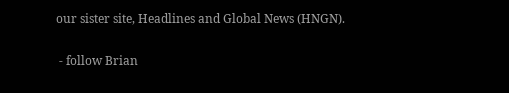our sister site, Headlines and Global News (HNGN).

 - follow Brian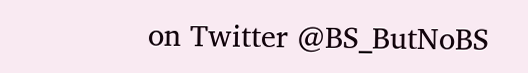on Twitter @BS_ButNoBS